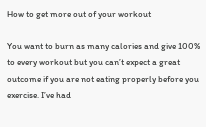How to get more out of your workout

You want to burn as many calories and give 100% to every workout but you can’t expect a great outcome if you are not eating properly before you exercise. I’ve had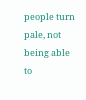people turn pale, not being able to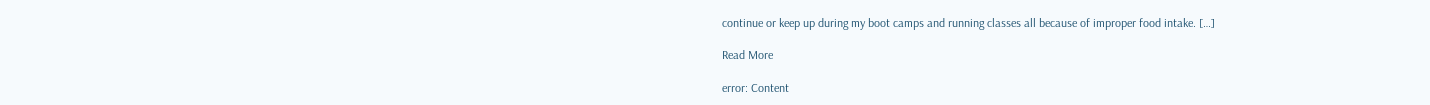continue or keep up during my boot camps and running classes all because of improper food intake. […]

Read More

error: Content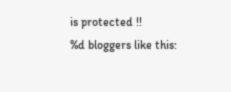is protected !!
%d bloggers like this: